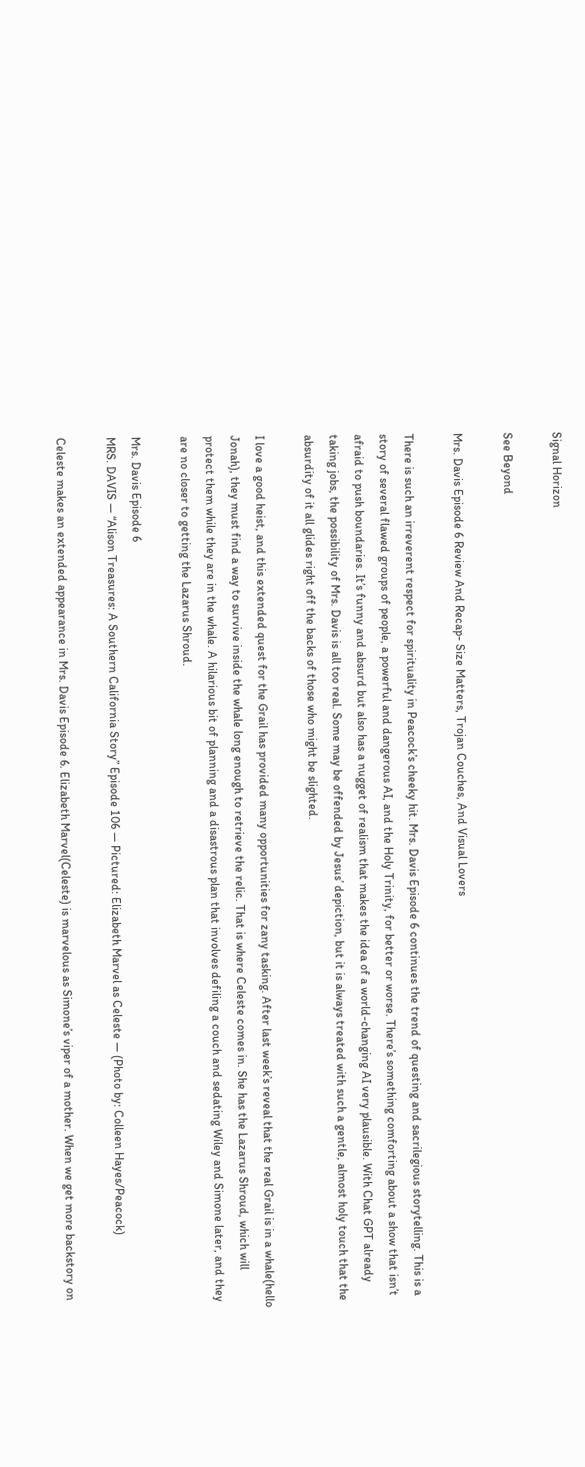Signal Horizon

See Beyond

Mrs. Davis Episode 6 Review And Recap- Size Matters, Trojan Couches, And Visual Lovers

There is such an irreverent respect for spirituality in Peacock’s cheeky hit. Mrs. Davis Episode 6 continues the trend of questing and sacrilegious storytelling. This is a story of several flawed groups of people, a powerful and dangerous AI, and the Holy Trinity, for better or worse. There’s something comforting about a show that isn’t afraid to push boundaries. It’s funny and absurd but also has a nugget of realism that makes the idea of a world-changing AI very plausible. With Chat GPT already taking jobs, the possibility of Mrs. Davis is all too real. Some may be offended by Jesus’ depiction, but it is always treated with such a gentle, almost holy touch that the absurdity of it all glides right off the backs of those who might be slighted.

I love a good heist, and this extended quest for the Grail has provided many opportunities for zany tasking. After last week’s reveal that the real Grail is in a whale(hello Jonah), they must find a way to survive inside the whale long enough to retrieve the relic. That is where Celeste comes in. She has the Lazarus Shroud, which will protect them while they are in the whale. A hilarious bit of planning and a disastrous plan that involves defiling a couch and sedating Wiley and Simone later, and they are no closer to getting the Lazarus Shroud.

Mrs. Davis Episode 6
MRS. DAVIS — “Alison Treasures: A Southern California Story” Episode 106 — Pictured: Elizabeth Marvel as Celeste — (Photo by: Colleen Hayes/Peacock)

Celeste makes an extended appearance in Mrs. Davis Episode 6. Elizabeth Marvel(Celeste) is marvelous as Simone’s viper of a mother. When we get more backstory on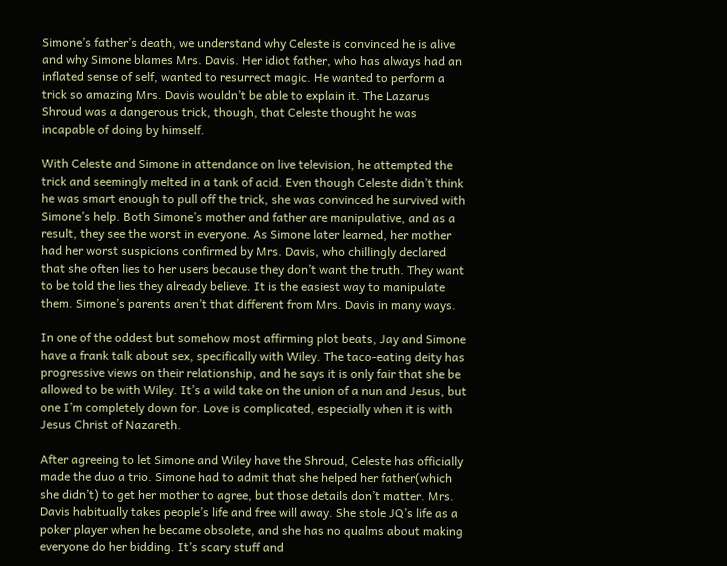Simone’s father’s death, we understand why Celeste is convinced he is alive and why Simone blames Mrs. Davis. Her idiot father, who has always had an inflated sense of self, wanted to resurrect magic. He wanted to perform a trick so amazing Mrs. Davis wouldn’t be able to explain it. The Lazarus Shroud was a dangerous trick, though, that Celeste thought he was incapable of doing by himself.

With Celeste and Simone in attendance on live television, he attempted the trick and seemingly melted in a tank of acid. Even though Celeste didn’t think he was smart enough to pull off the trick, she was convinced he survived with Simone’s help. Both Simone’s mother and father are manipulative, and as a result, they see the worst in everyone. As Simone later learned, her mother had her worst suspicions confirmed by Mrs. Davis, who chillingly declared that she often lies to her users because they don’t want the truth. They want to be told the lies they already believe. It is the easiest way to manipulate them. Simone’s parents aren’t that different from Mrs. Davis in many ways.

In one of the oddest but somehow most affirming plot beats, Jay and Simone have a frank talk about sex, specifically with Wiley. The taco-eating deity has progressive views on their relationship, and he says it is only fair that she be allowed to be with Wiley. It’s a wild take on the union of a nun and Jesus, but one I’m completely down for. Love is complicated, especially when it is with Jesus Christ of Nazareth.

After agreeing to let Simone and Wiley have the Shroud, Celeste has officially made the duo a trio. Simone had to admit that she helped her father(which she didn’t) to get her mother to agree, but those details don’t matter. Mrs. Davis habitually takes people’s life and free will away. She stole JQ’s life as a poker player when he became obsolete, and she has no qualms about making everyone do her bidding. It’s scary stuff and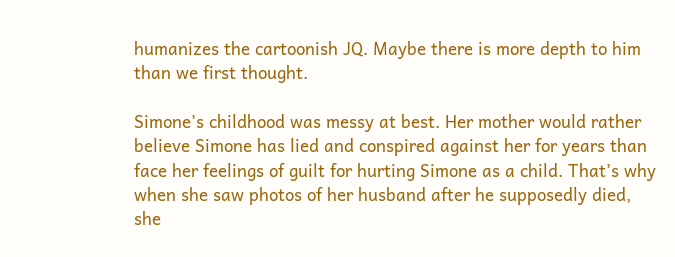humanizes the cartoonish JQ. Maybe there is more depth to him than we first thought.

Simone’s childhood was messy at best. Her mother would rather believe Simone has lied and conspired against her for years than face her feelings of guilt for hurting Simone as a child. That’s why when she saw photos of her husband after he supposedly died, she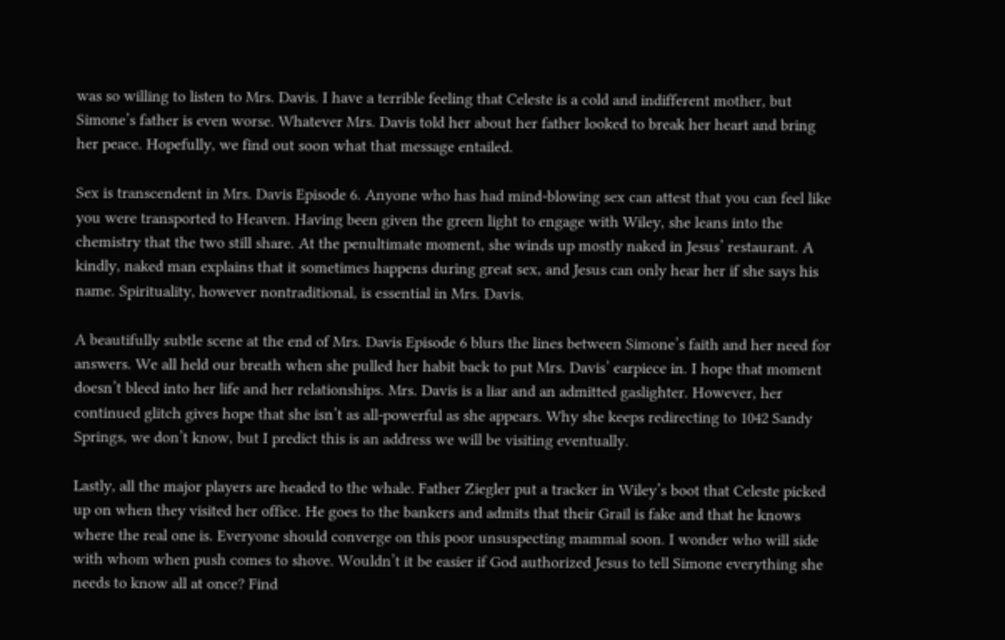was so willing to listen to Mrs. Davis. I have a terrible feeling that Celeste is a cold and indifferent mother, but Simone’s father is even worse. Whatever Mrs. Davis told her about her father looked to break her heart and bring her peace. Hopefully, we find out soon what that message entailed.

Sex is transcendent in Mrs. Davis Episode 6. Anyone who has had mind-blowing sex can attest that you can feel like you were transported to Heaven. Having been given the green light to engage with Wiley, she leans into the chemistry that the two still share. At the penultimate moment, she winds up mostly naked in Jesus’ restaurant. A kindly, naked man explains that it sometimes happens during great sex, and Jesus can only hear her if she says his name. Spirituality, however nontraditional, is essential in Mrs. Davis.

A beautifully subtle scene at the end of Mrs. Davis Episode 6 blurs the lines between Simone’s faith and her need for answers. We all held our breath when she pulled her habit back to put Mrs. Davis’ earpiece in. I hope that moment doesn’t bleed into her life and her relationships. Mrs. Davis is a liar and an admitted gaslighter. However, her continued glitch gives hope that she isn’t as all-powerful as she appears. Why she keeps redirecting to 1042 Sandy Springs, we don’t know, but I predict this is an address we will be visiting eventually.

Lastly, all the major players are headed to the whale. Father Ziegler put a tracker in Wiley’s boot that Celeste picked up on when they visited her office. He goes to the bankers and admits that their Grail is fake and that he knows where the real one is. Everyone should converge on this poor unsuspecting mammal soon. I wonder who will side with whom when push comes to shove. Wouldn’t it be easier if God authorized Jesus to tell Simone everything she needs to know all at once? Find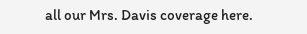all our Mrs. Davis coverage here.